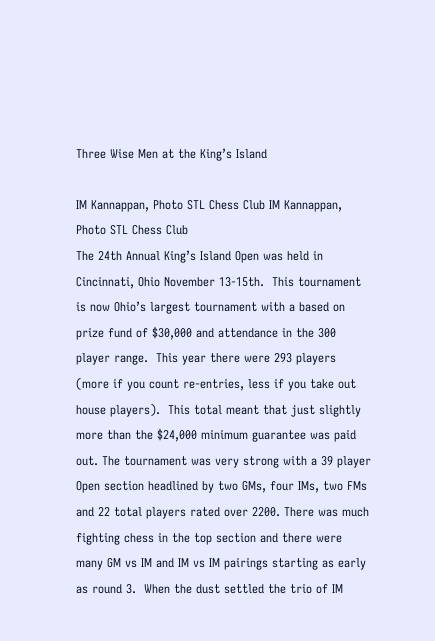Three Wise Men at the King’s Island

IM Kannappan, Photo STL Chess Club IM Kannappan, Photo STL Chess Club
The 24th Annual King’s Island Open was held in Cincinnati, Ohio November 13-15th.  This tournament is now Ohio’s largest tournament with a based on prize fund of $30,000 and attendance in the 300 player range.  This year there were 293 players (more if you count re-entries, less if you take out house players).  This total meant that just slightly more than the $24,000 minimum guarantee was paid out. The tournament was very strong with a 39 player Open section headlined by two GMs, four IMs, two FMs and 22 total players rated over 2200. There was much fighting chess in the top section and there were many GM vs IM and IM vs IM pairings starting as early as round 3.  When the dust settled the trio of IM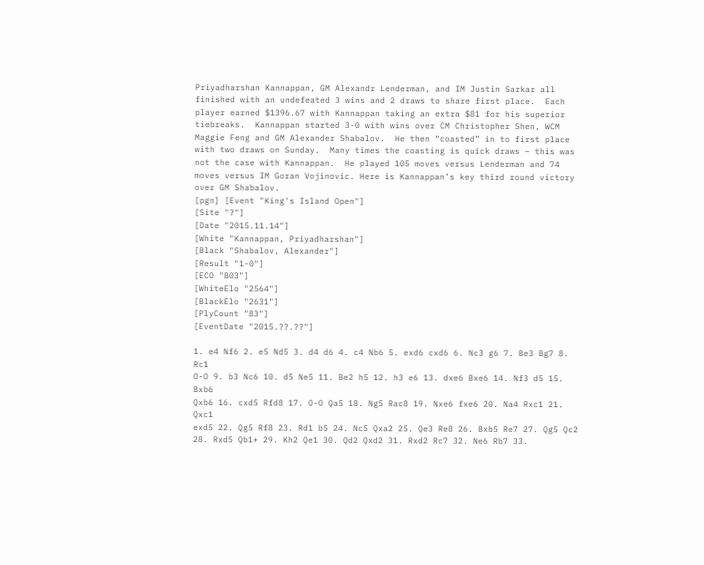Priyadharshan Kannappan, GM Alexandr Lenderman, and IM Justin Sarkar all finished with an undefeated 3 wins and 2 draws to share first place.  Each player earned $1396.67 with Kannappan taking an extra $81 for his superior tiebreaks.  Kannappan started 3-0 with wins over CM Christopher Shen, WCM Maggie Feng and GM Alexander Shabalov.  He then “coasted” in to first place with two draws on Sunday.  Many times the coasting is quick draws – this was not the case with Kannappan.  He played 105 moves versus Lenderman and 74 moves versus IM Goran Vojinovic. Here is Kannappan’s key third round victory over GM Shabalov.
[pgn] [Event "King's Island Open"]
[Site "?"]
[Date "2015.11.14"]
[White "Kannappan, Priyadharshan"]
[Black "Shabalov, Alexander"]
[Result "1-0"]
[ECO "B03"]
[WhiteElo "2564"]
[BlackElo "2631"]
[PlyCount "83"]
[EventDate "2015.??.??"]

1. e4 Nf6 2. e5 Nd5 3. d4 d6 4. c4 Nb6 5. exd6 cxd6 6. Nc3 g6 7. Be3 Bg7 8. Rc1
O-O 9. b3 Nc6 10. d5 Ne5 11. Be2 h5 12. h3 e6 13. dxe6 Bxe6 14. Nf3 d5 15. Bxb6
Qxb6 16. cxd5 Rfd8 17. O-O Qa5 18. Ng5 Rac8 19. Nxe6 fxe6 20. Na4 Rxc1 21. Qxc1
exd5 22. Qg5 Rf8 23. Rd1 b5 24. Nc5 Qxa2 25. Qe3 Re8 26. Bxb5 Re7 27. Qg5 Qc2
28. Rxd5 Qb1+ 29. Kh2 Qe1 30. Qd2 Qxd2 31. Rxd2 Rc7 32. Ne6 Rb7 33.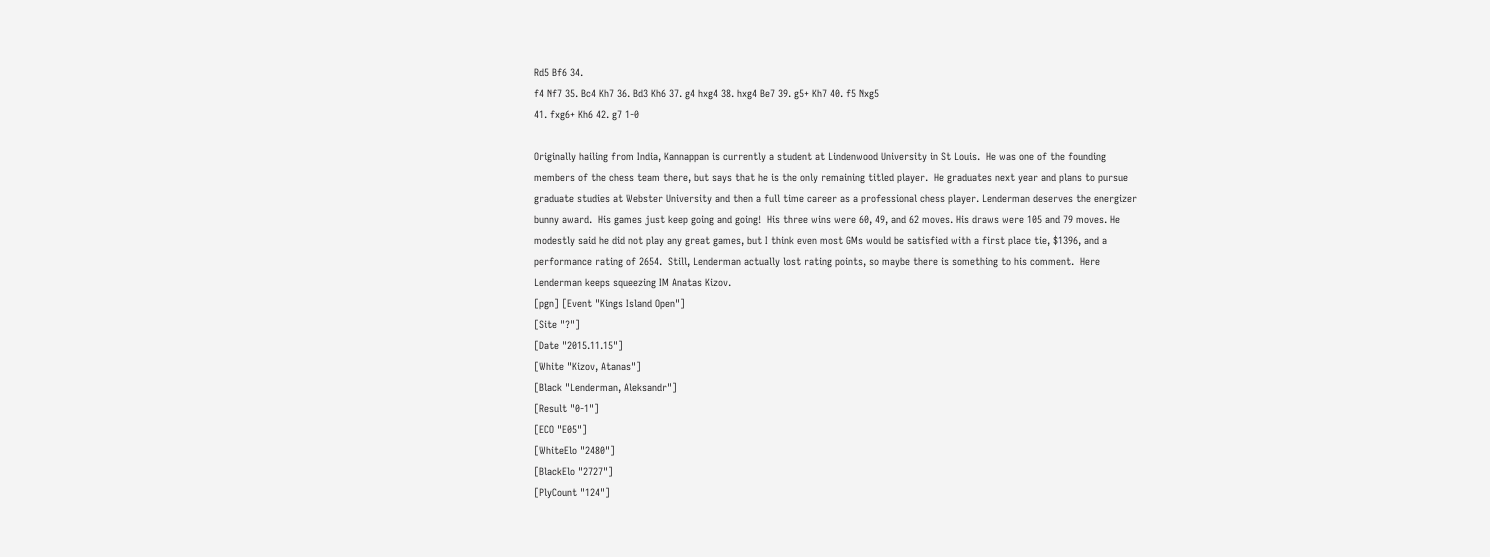Rd5 Bf6 34.
f4 Nf7 35. Bc4 Kh7 36. Bd3 Kh6 37. g4 hxg4 38. hxg4 Be7 39. g5+ Kh7 40. f5 Nxg5
41. fxg6+ Kh6 42. g7 1-0

Originally hailing from India, Kannappan is currently a student at Lindenwood University in St Louis.  He was one of the founding members of the chess team there, but says that he is the only remaining titled player.  He graduates next year and plans to pursue graduate studies at Webster University and then a full time career as a professional chess player. Lenderman deserves the energizer bunny award.  His games just keep going and going!  His three wins were 60, 49, and 62 moves. His draws were 105 and 79 moves. He modestly said he did not play any great games, but I think even most GMs would be satisfied with a first place tie, $1396, and a performance rating of 2654.  Still, Lenderman actually lost rating points, so maybe there is something to his comment.  Here Lenderman keeps squeezing IM Anatas Kizov.
[pgn] [Event "Kings Island Open"]
[Site "?"]
[Date "2015.11.15"]
[White "Kizov, Atanas"]
[Black "Lenderman, Aleksandr"]
[Result "0-1"]
[ECO "E05"]
[WhiteElo "2480"]
[BlackElo "2727"]
[PlyCount "124"]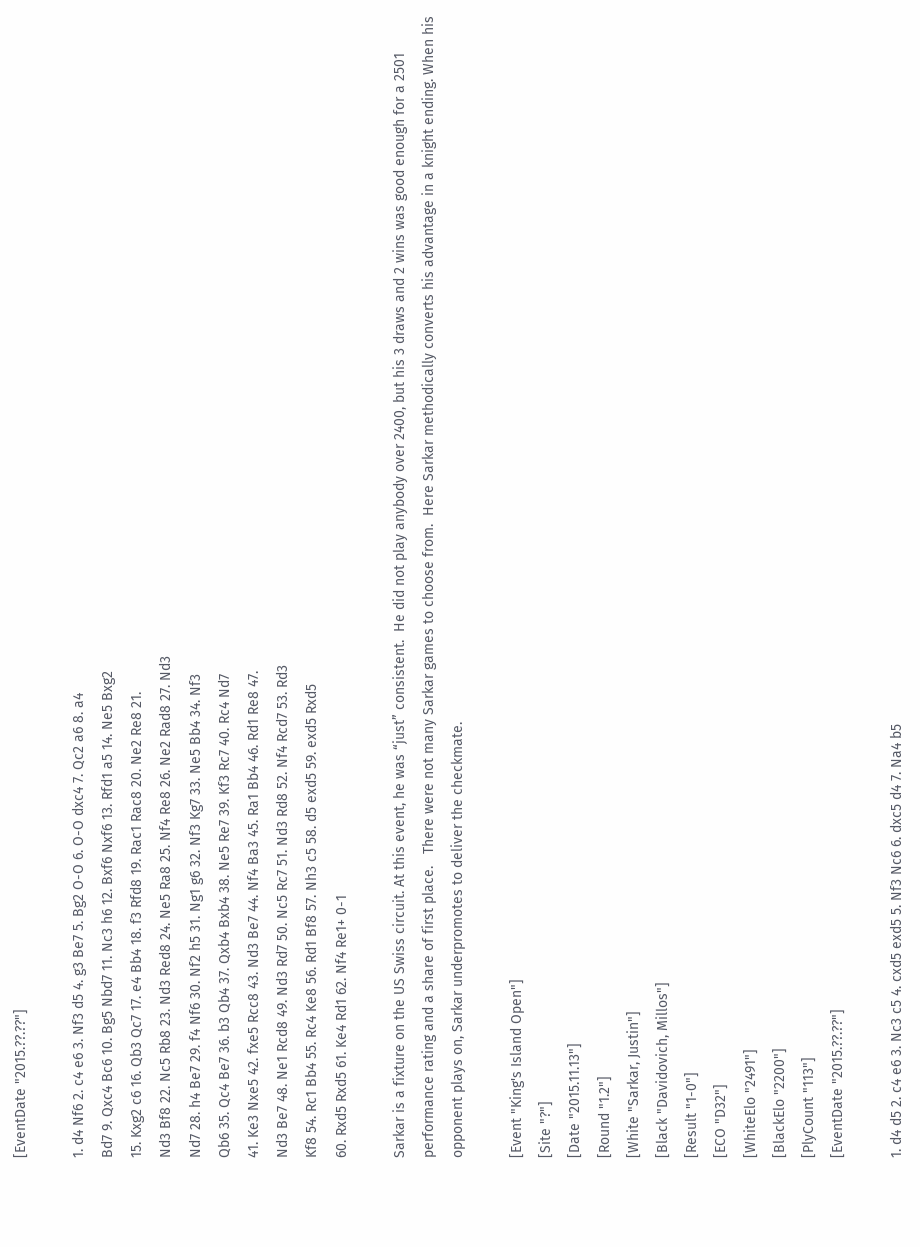[EventDate "2015.??.??"]

1. d4 Nf6 2. c4 e6 3. Nf3 d5 4. g3 Be7 5. Bg2 O-O 6. O-O dxc4 7. Qc2 a6 8. a4
Bd7 9. Qxc4 Bc6 10. Bg5 Nbd7 11. Nc3 h6 12. Bxf6 Nxf6 13. Rfd1 a5 14. Ne5 Bxg2
15. Kxg2 c6 16. Qb3 Qc7 17. e4 Bb4 18. f3 Rfd8 19. Rac1 Rac8 20. Ne2 Re8 21.
Nd3 Bf8 22. Nc5 Rb8 23. Nd3 Red8 24. Ne5 Ra8 25. Nf4 Re8 26. Ne2 Rad8 27. Nd3
Nd7 28. h4 Be7 29. f4 Nf6 30. Nf2 h5 31. Ng1 g6 32. Nf3 Kg7 33. Ne5 Bb4 34. Nf3
Qb6 35. Qc4 Be7 36. b3 Qb4 37. Qxb4 Bxb4 38. Ne5 Re7 39. Kf3 Rc7 40. Rc4 Nd7
41. Ke3 Nxe5 42. fxe5 Rcc8 43. Nd3 Be7 44. Nf4 Ba3 45. Ra1 Bb4 46. Rd1 Re8 47.
Nd3 Be7 48. Ne1 Rcd8 49. Nd3 Rd7 50. Nc5 Rc7 51. Nd3 Rd8 52. Nf4 Rcd7 53. Rd3
Kf8 54. Rc1 Bb4 55. Rc4 Ke8 56. Rd1 Bf8 57. Nh3 c5 58. d5 exd5 59. exd5 Rxd5
60. Rxd5 Rxd5 61. Ke4 Rd1 62. Nf4 Re1+ 0-1

Sarkar is a fixture on the US Swiss circuit. At this event, he was “just” consistent.  He did not play anybody over 2400, but his 3 draws and 2 wins was good enough for a 2501 performance rating and a share of first place.   There were not many Sarkar games to choose from.  Here Sarkar methodically converts his advantage in a knight ending. When his opponent plays on, Sarkar underpromotes to deliver the checkmate.

[Event "King's Island Open"]
[Site "?"]
[Date "2015.11.13"]
[Round "1.2"]
[White "Sarkar, Justin"]
[Black "Davidovich, Millos"]
[Result "1-0"]
[ECO "D32"]
[WhiteElo "2491"]
[BlackElo "2200"]
[PlyCount "113"]
[EventDate "2015.??.??"]

1. d4 d5 2. c4 e6 3. Nc3 c5 4. cxd5 exd5 5. Nf3 Nc6 6. dxc5 d4 7. Na4 b5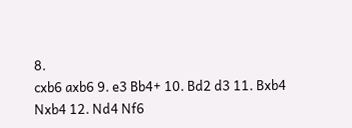8.
cxb6 axb6 9. e3 Bb4+ 10. Bd2 d3 11. Bxb4 Nxb4 12. Nd4 Nf6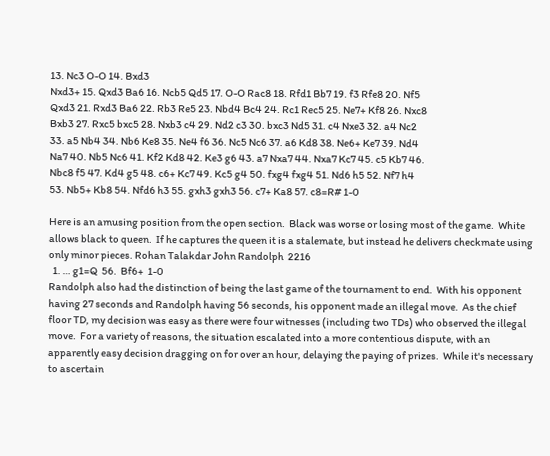13. Nc3 O-O 14. Bxd3
Nxd3+ 15. Qxd3 Ba6 16. Ncb5 Qd5 17. O-O Rac8 18. Rfd1 Bb7 19. f3 Rfe8 20. Nf5
Qxd3 21. Rxd3 Ba6 22. Rb3 Re5 23. Nbd4 Bc4 24. Rc1 Rec5 25. Ne7+ Kf8 26. Nxc8
Bxb3 27. Rxc5 bxc5 28. Nxb3 c4 29. Nd2 c3 30. bxc3 Nd5 31. c4 Nxe3 32. a4 Nc2
33. a5 Nb4 34. Nb6 Ke8 35. Ne4 f6 36. Nc5 Nc6 37. a6 Kd8 38. Ne6+ Ke7 39. Nd4
Na7 40. Nb5 Nc6 41. Kf2 Kd8 42. Ke3 g6 43. a7 Nxa7 44. Nxa7 Kc7 45. c5 Kb7 46.
Nbc8 f5 47. Kd4 g5 48. c6+ Kc7 49. Kc5 g4 50. fxg4 fxg4 51. Nd6 h5 52. Nf7 h4
53. Nb5+ Kb8 54. Nfd6 h3 55. gxh3 gxh3 56. c7+ Ka8 57. c8=R# 1-0

Here is an amusing position from the open section.  Black was worse or losing most of the game.  White allows black to queen.  If he captures the queen it is a stalemate, but instead he delivers checkmate using only minor pieces. Rohan Talakdar John Randolph  2216
  1. … g1=Q  56.  Bf6+  1-0
Randolph also had the distinction of being the last game of the tournament to end.  With his opponent having 27 seconds and Randolph having 56 seconds, his opponent made an illegal move.  As the chief floor TD, my decision was easy as there were four witnesses (including two TDs) who observed the illegal move.  For a variety of reasons, the situation escalated into a more contentious dispute, with an apparently easy decision dragging on for over an hour, delaying the paying of prizes.  While it's necessary to ascertain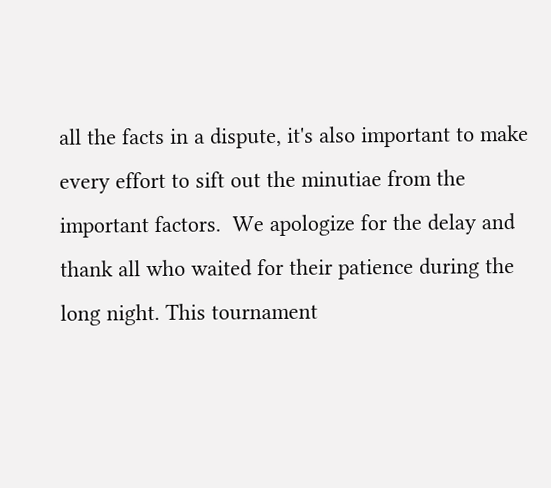all the facts in a dispute, it's also important to make every effort to sift out the minutiae from the important factors.  We apologize for the delay and thank all who waited for their patience during the long night. This tournament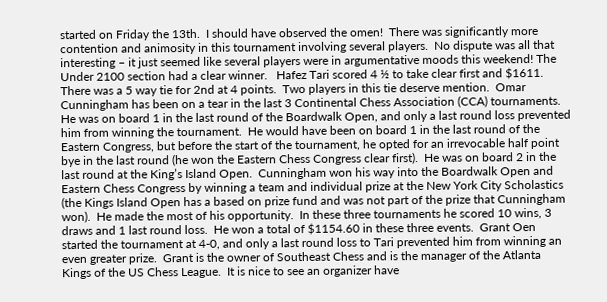started on Friday the 13th.  I should have observed the omen!  There was significantly more contention and animosity in this tournament involving several players.  No dispute was all that interesting – it just seemed like several players were in argumentative moods this weekend! The Under 2100 section had a clear winner.   Hafez Tari scored 4 ½ to take clear first and $1611.  There was a 5 way tie for 2nd at 4 points.  Two players in this tie deserve mention.  Omar Cunningham has been on a tear in the last 3 Continental Chess Association (CCA) tournaments.  He was on board 1 in the last round of the Boardwalk Open, and only a last round loss prevented him from winning the tournament.  He would have been on board 1 in the last round of the Eastern Congress, but before the start of the tournament, he opted for an irrevocable half point bye in the last round (he won the Eastern Chess Congress clear first).  He was on board 2 in the last round at the King’s Island Open.  Cunningham won his way into the Boardwalk Open and Eastern Chess Congress by winning a team and individual prize at the New York City Scholastics (the Kings Island Open has a based on prize fund and was not part of the prize that Cunningham won).  He made the most of his opportunity.  In these three tournaments he scored 10 wins, 3 draws and 1 last round loss.  He won a total of $1154.60 in these three events.  Grant Oen started the tournament at 4-0, and only a last round loss to Tari prevented him from winning an even greater prize.  Grant is the owner of Southeast Chess and is the manager of the Atlanta Kings of the US Chess League.  It is nice to see an organizer have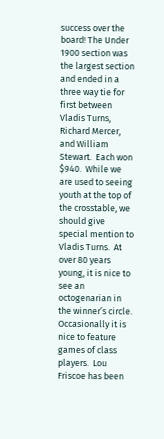success over the board! The Under 1900 section was the largest section and ended in a three way tie for first between Vladis Turns, Richard Mercer, and William Stewart.  Each won $940.  While we are used to seeing youth at the top of the crosstable, we should give special mention to Vladis Turns.  At over 80 years young, it is nice to see an octogenarian in the winner’s circle.  Occasionally it is nice to feature games of class players.  Lou Friscoe has been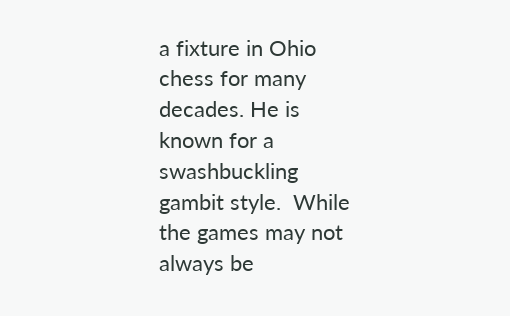a fixture in Ohio chess for many decades. He is known for a swashbuckling gambit style.  While the games may not always be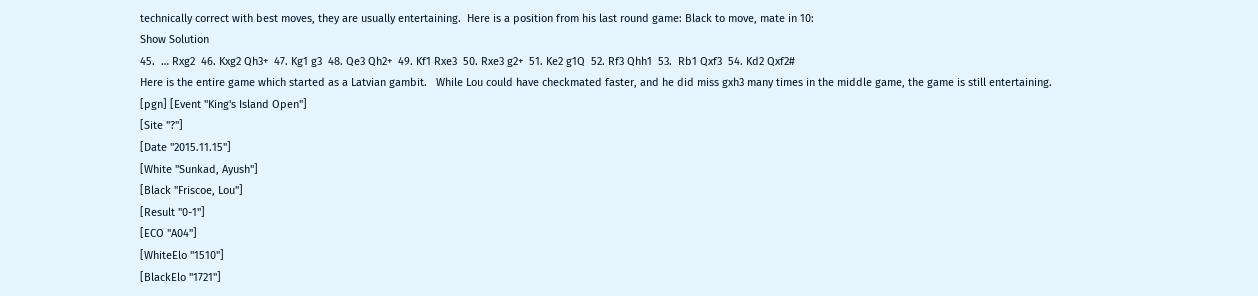technically correct with best moves, they are usually entertaining.  Here is a position from his last round game: Black to move, mate in 10:
Show Solution
45.  … Rxg2  46. Kxg2 Qh3+  47. Kg1 g3  48. Qe3 Qh2+  49. Kf1 Rxe3  50. Rxe3 g2+  51. Ke2 g1Q  52. Rf3 Qhh1  53.  Rb1 Qxf3  54. Kd2 Qxf2#
Here is the entire game which started as a Latvian gambit.   While Lou could have checkmated faster, and he did miss gxh3 many times in the middle game, the game is still entertaining.
[pgn] [Event "King's Island Open"]
[Site "?"]
[Date "2015.11.15"]
[White "Sunkad, Ayush"]
[Black "Friscoe, Lou"]
[Result "0-1"]
[ECO "A04"]
[WhiteElo "1510"]
[BlackElo "1721"]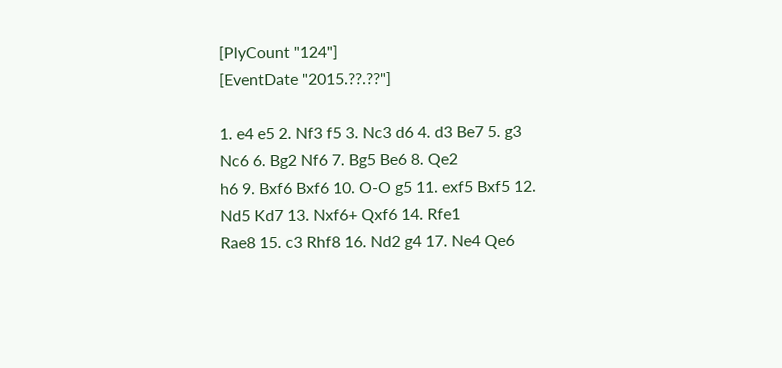[PlyCount "124"]
[EventDate "2015.??.??"]

1. e4 e5 2. Nf3 f5 3. Nc3 d6 4. d3 Be7 5. g3 Nc6 6. Bg2 Nf6 7. Bg5 Be6 8. Qe2
h6 9. Bxf6 Bxf6 10. O-O g5 11. exf5 Bxf5 12. Nd5 Kd7 13. Nxf6+ Qxf6 14. Rfe1
Rae8 15. c3 Rhf8 16. Nd2 g4 17. Ne4 Qe6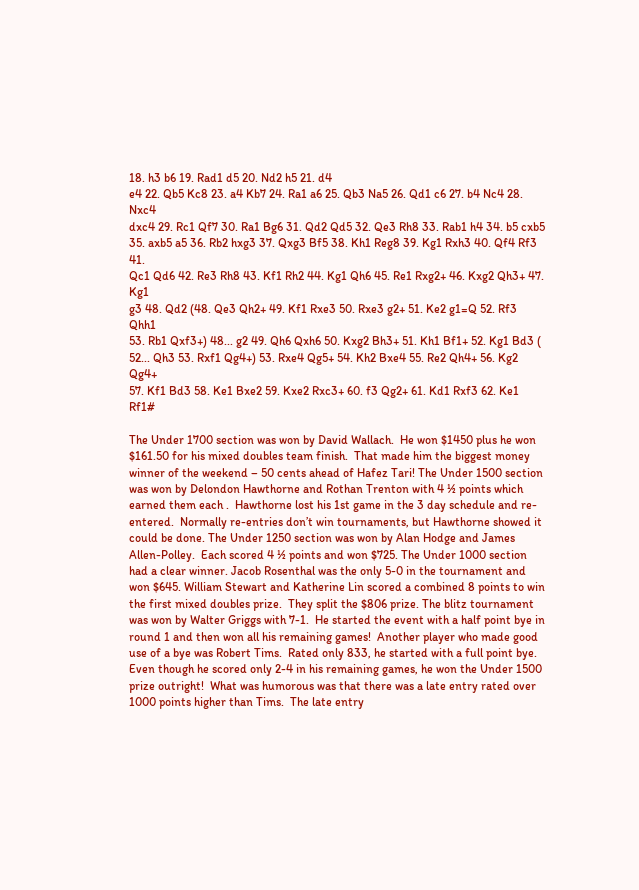18. h3 b6 19. Rad1 d5 20. Nd2 h5 21. d4
e4 22. Qb5 Kc8 23. a4 Kb7 24. Ra1 a6 25. Qb3 Na5 26. Qd1 c6 27. b4 Nc4 28. Nxc4
dxc4 29. Rc1 Qf7 30. Ra1 Bg6 31. Qd2 Qd5 32. Qe3 Rh8 33. Rab1 h4 34. b5 cxb5
35. axb5 a5 36. Rb2 hxg3 37. Qxg3 Bf5 38. Kh1 Reg8 39. Kg1 Rxh3 40. Qf4 Rf3 41.
Qc1 Qd6 42. Re3 Rh8 43. Kf1 Rh2 44. Kg1 Qh6 45. Re1 Rxg2+ 46. Kxg2 Qh3+ 47. Kg1
g3 48. Qd2 (48. Qe3 Qh2+ 49. Kf1 Rxe3 50. Rxe3 g2+ 51. Ke2 g1=Q 52. Rf3 Qhh1
53. Rb1 Qxf3+) 48... g2 49. Qh6 Qxh6 50. Kxg2 Bh3+ 51. Kh1 Bf1+ 52. Kg1 Bd3 (
52... Qh3 53. Rxf1 Qg4+) 53. Rxe4 Qg5+ 54. Kh2 Bxe4 55. Re2 Qh4+ 56. Kg2 Qg4+
57. Kf1 Bd3 58. Ke1 Bxe2 59. Kxe2 Rxc3+ 60. f3 Qg2+ 61. Kd1 Rxf3 62. Ke1 Rf1#

The Under 1700 section was won by David Wallach.  He won $1450 plus he won $161.50 for his mixed doubles team finish.  That made him the biggest money winner of the weekend – 50 cents ahead of Hafez Tari! The Under 1500 section was won by Delondon Hawthorne and Rothan Trenton with 4 ½ points which earned them each .  Hawthorne lost his 1st game in the 3 day schedule and re-entered.  Normally re-entries don’t win tournaments, but Hawthorne showed it could be done. The Under 1250 section was won by Alan Hodge and James Allen-Polley.  Each scored 4 ½ points and won $725. The Under 1000 section had a clear winner. Jacob Rosenthal was the only 5-0 in the tournament and won $645. William Stewart and Katherine Lin scored a combined 8 points to win the first mixed doubles prize.  They split the $806 prize. The blitz tournament was won by Walter Griggs with 7-1.  He started the event with a half point bye in round 1 and then won all his remaining games!  Another player who made good use of a bye was Robert Tims.  Rated only 833, he started with a full point bye.  Even though he scored only 2-4 in his remaining games, he won the Under 1500 prize outright!  What was humorous was that there was a late entry rated over 1000 points higher than Tims.  The late entry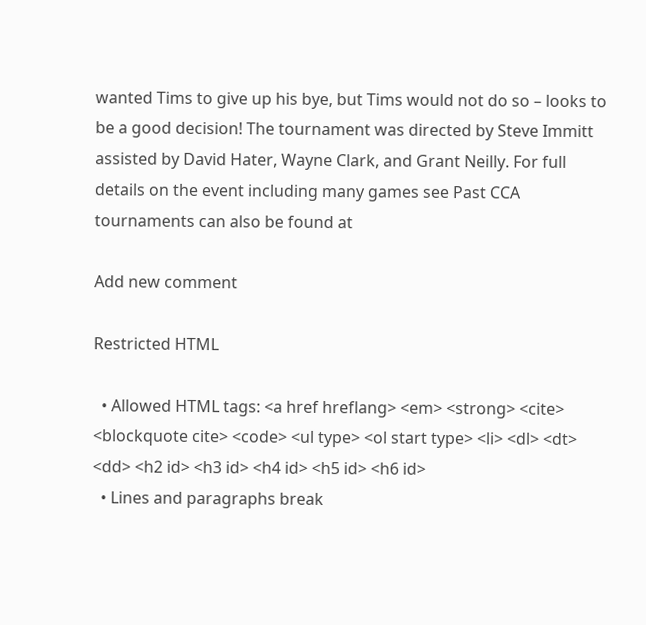wanted Tims to give up his bye, but Tims would not do so – looks to be a good decision! The tournament was directed by Steve Immitt assisted by David Hater, Wayne Clark, and Grant Neilly. For full details on the event including many games see Past CCA tournaments can also be found at

Add new comment

Restricted HTML

  • Allowed HTML tags: <a href hreflang> <em> <strong> <cite> <blockquote cite> <code> <ul type> <ol start type> <li> <dl> <dt> <dd> <h2 id> <h3 id> <h4 id> <h5 id> <h6 id>
  • Lines and paragraphs break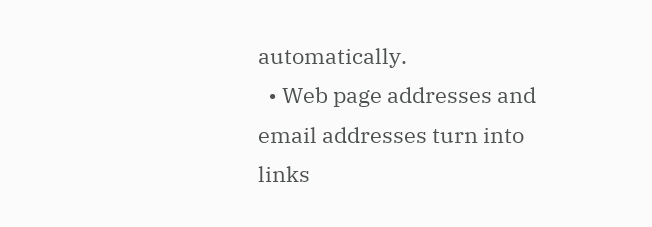automatically.
  • Web page addresses and email addresses turn into links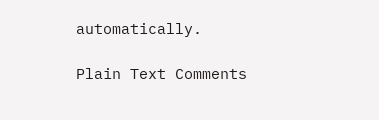automatically.

Plain Text Comments